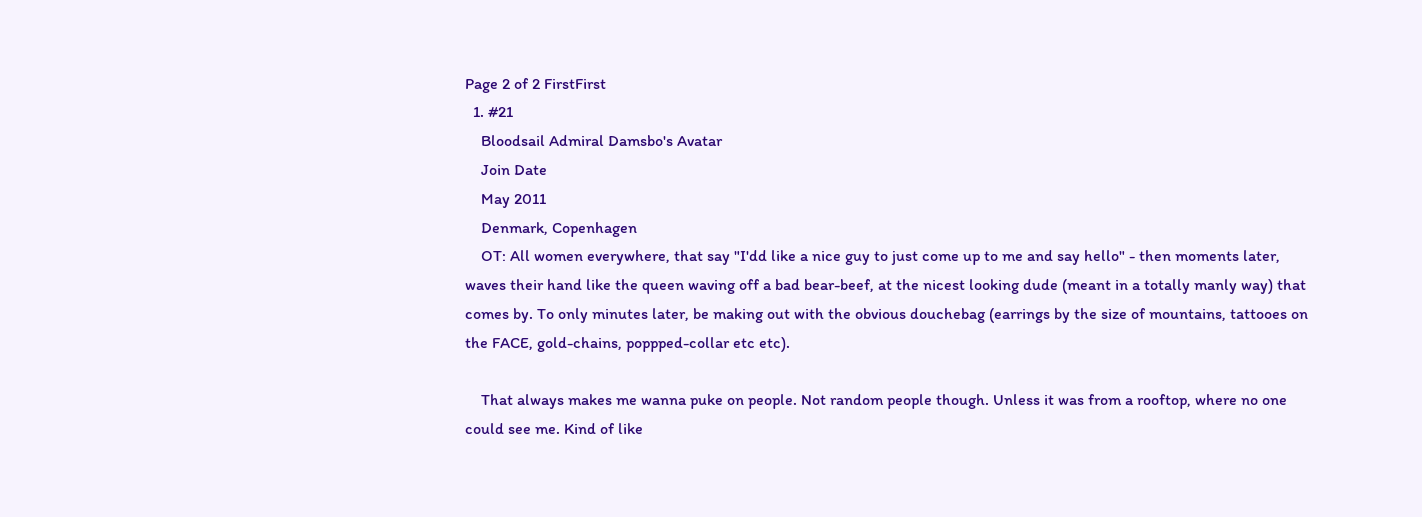Page 2 of 2 FirstFirst
  1. #21
    Bloodsail Admiral Damsbo's Avatar
    Join Date
    May 2011
    Denmark, Copenhagen
    OT: All women everywhere, that say "I'dd like a nice guy to just come up to me and say hello" - then moments later, waves their hand like the queen waving off a bad bear-beef, at the nicest looking dude (meant in a totally manly way) that comes by. To only minutes later, be making out with the obvious douchebag (earrings by the size of mountains, tattooes on the FACE, gold-chains, poppped-collar etc etc).

    That always makes me wanna puke on people. Not random people though. Unless it was from a rooftop, where no one could see me. Kind of like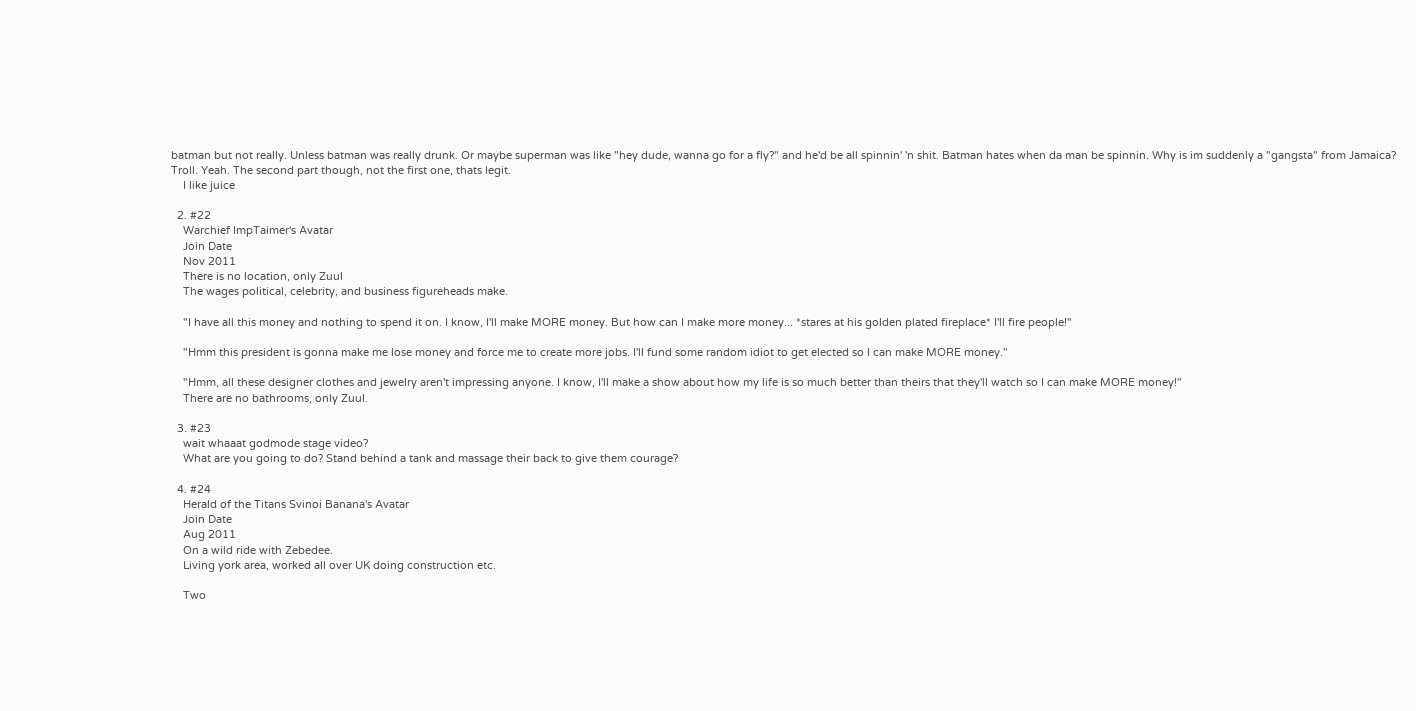batman but not really. Unless batman was really drunk. Or maybe superman was like "hey dude, wanna go for a fly?" and he'd be all spinnin' 'n shit. Batman hates when da man be spinnin. Why is im suddenly a "gangsta" from Jamaica? Troll. Yeah. The second part though, not the first one, thats legit.
    I like juice

  2. #22
    Warchief ImpTaimer's Avatar
    Join Date
    Nov 2011
    There is no location, only Zuul
    The wages political, celebrity, and business figureheads make.

    "I have all this money and nothing to spend it on. I know, I'll make MORE money. But how can I make more money... *stares at his golden plated fireplace* I'll fire people!"

    "Hmm this president is gonna make me lose money and force me to create more jobs. I'll fund some random idiot to get elected so I can make MORE money."

    "Hmm, all these designer clothes and jewelry aren't impressing anyone. I know, I'll make a show about how my life is so much better than theirs that they'll watch so I can make MORE money!"
    There are no bathrooms, only Zuul.

  3. #23
    wait whaaat godmode stage video?
    What are you going to do? Stand behind a tank and massage their back to give them courage?

  4. #24
    Herald of the Titans Svinoi Banana's Avatar
    Join Date
    Aug 2011
    On a wild ride with Zebedee.
    Living york area, worked all over UK doing construction etc.

    Two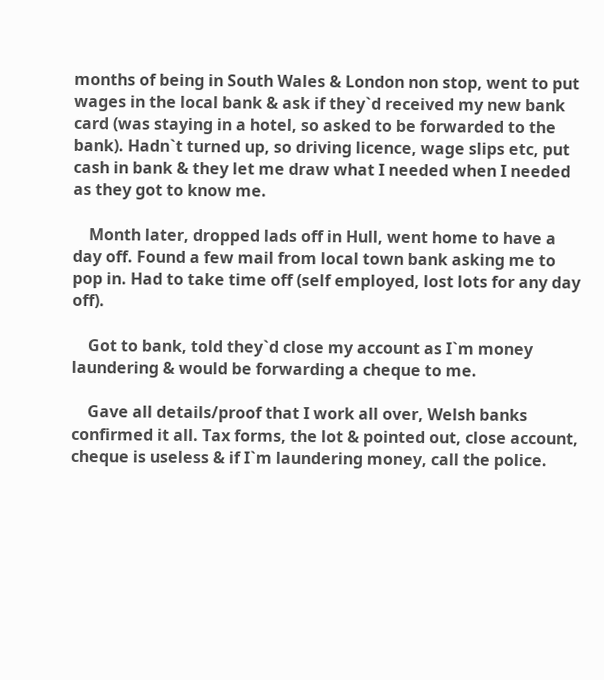months of being in South Wales & London non stop, went to put wages in the local bank & ask if they`d received my new bank card (was staying in a hotel, so asked to be forwarded to the bank). Hadn`t turned up, so driving licence, wage slips etc, put cash in bank & they let me draw what I needed when I needed as they got to know me.

    Month later, dropped lads off in Hull, went home to have a day off. Found a few mail from local town bank asking me to pop in. Had to take time off (self employed, lost lots for any day off).

    Got to bank, told they`d close my account as I`m money laundering & would be forwarding a cheque to me.

    Gave all details/proof that I work all over, Welsh banks confirmed it all. Tax forms, the lot & pointed out, close account, cheque is useless & if I`m laundering money, call the police.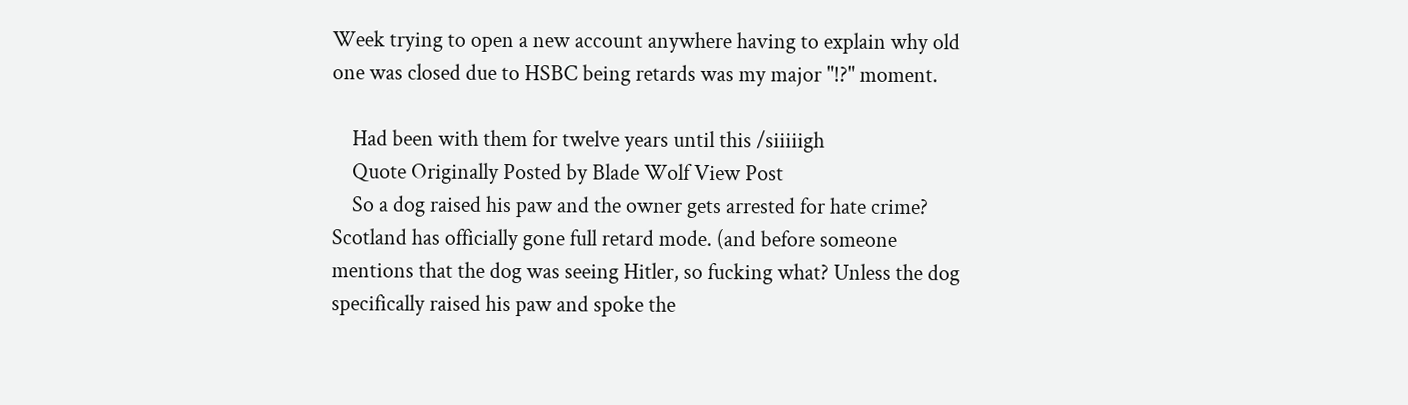Week trying to open a new account anywhere having to explain why old one was closed due to HSBC being retards was my major "!?" moment.

    Had been with them for twelve years until this /siiiiigh
    Quote Originally Posted by Blade Wolf View Post
    So a dog raised his paw and the owner gets arrested for hate crime? Scotland has officially gone full retard mode. (and before someone mentions that the dog was seeing Hitler, so fucking what? Unless the dog specifically raised his paw and spoke the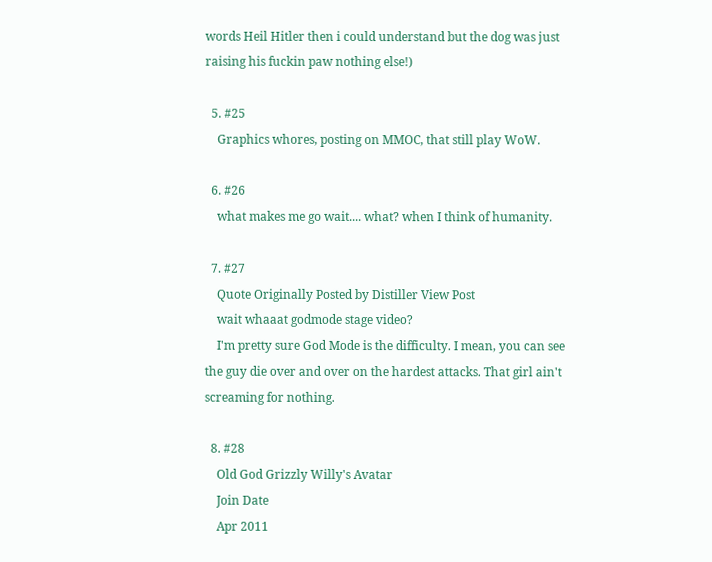words Heil Hitler then i could understand but the dog was just raising his fuckin paw nothing else!)

  5. #25
    Graphics whores, posting on MMOC, that still play WoW.

  6. #26
    what makes me go wait.... what? when I think of humanity.

  7. #27
    Quote Originally Posted by Distiller View Post
    wait whaaat godmode stage video?
    I'm pretty sure God Mode is the difficulty. I mean, you can see the guy die over and over on the hardest attacks. That girl ain't screaming for nothing.

  8. #28
    Old God Grizzly Willy's Avatar
    Join Date
    Apr 2011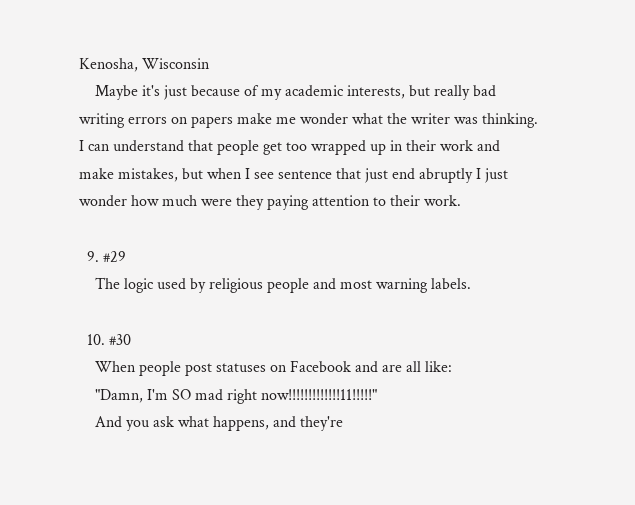Kenosha, Wisconsin
    Maybe it's just because of my academic interests, but really bad writing errors on papers make me wonder what the writer was thinking. I can understand that people get too wrapped up in their work and make mistakes, but when I see sentence that just end abruptly I just wonder how much were they paying attention to their work.

  9. #29
    The logic used by religious people and most warning labels.

  10. #30
    When people post statuses on Facebook and are all like:
    "Damn, I'm SO mad right now!!!!!!!!!!!!!11!!!!!"
    And you ask what happens, and they're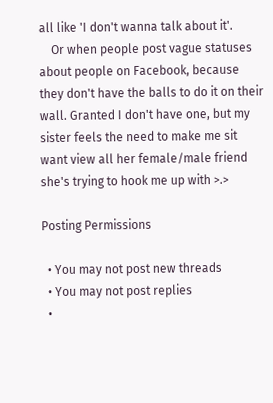all like 'I don't wanna talk about it'.
    Or when people post vague statuses about people on Facebook, because they don't have the balls to do it on their wall. Granted I don't have one, but my sister feels the need to make me sit want view all her female/male friend she's trying to hook me up with >.>

Posting Permissions

  • You may not post new threads
  • You may not post replies
  •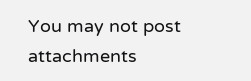You may not post attachments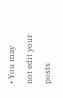• You may not edit your posts